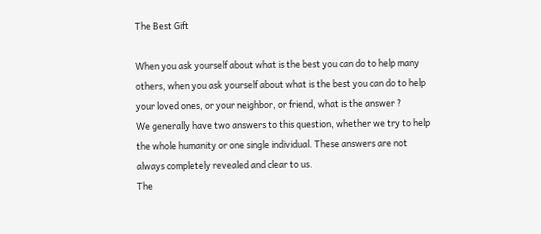The Best Gift

When you ask yourself about what is the best you can do to help many others, when you ask yourself about what is the best you can do to help your loved ones, or your neighbor, or friend, what is the answer ?
We generally have two answers to this question, whether we try to help the whole humanity or one single individual. These answers are not always completely revealed and clear to us.
The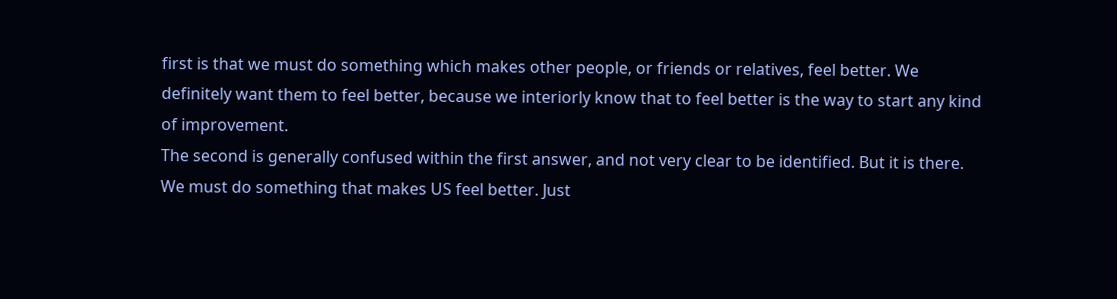first is that we must do something which makes other people, or friends or relatives, feel better. We definitely want them to feel better, because we interiorly know that to feel better is the way to start any kind of improvement.
The second is generally confused within the first answer, and not very clear to be identified. But it is there. We must do something that makes US feel better. Just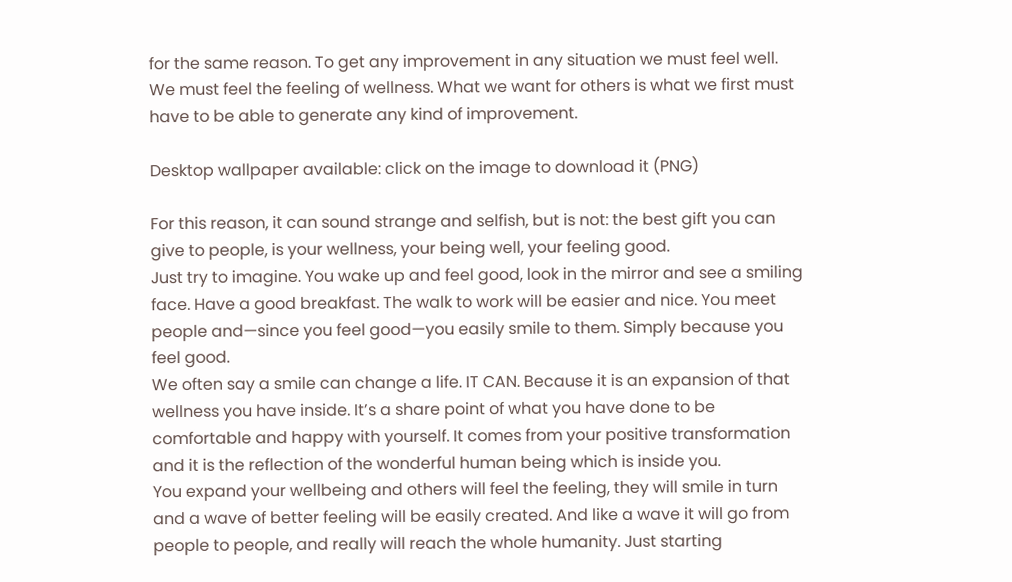for the same reason. To get any improvement in any situation we must feel well. We must feel the feeling of wellness. What we want for others is what we first must have to be able to generate any kind of improvement.

Desktop wallpaper available: click on the image to download it (PNG)

For this reason, it can sound strange and selfish, but is not: the best gift you can give to people, is your wellness, your being well, your feeling good.
Just try to imagine. You wake up and feel good, look in the mirror and see a smiling face. Have a good breakfast. The walk to work will be easier and nice. You meet people and—since you feel good—you easily smile to them. Simply because you feel good.
We often say a smile can change a life. IT CAN. Because it is an expansion of that wellness you have inside. It’s a share point of what you have done to be comfortable and happy with yourself. It comes from your positive transformation and it is the reflection of the wonderful human being which is inside you.
You expand your wellbeing and others will feel the feeling, they will smile in turn and a wave of better feeling will be easily created. And like a wave it will go from people to people, and really will reach the whole humanity. Just starting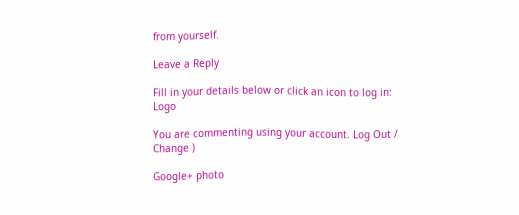from yourself.

Leave a Reply

Fill in your details below or click an icon to log in: Logo

You are commenting using your account. Log Out /  Change )

Google+ photo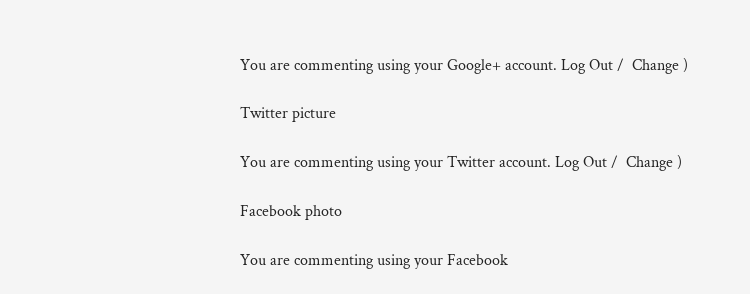You are commenting using your Google+ account. Log Out /  Change )

Twitter picture

You are commenting using your Twitter account. Log Out /  Change )

Facebook photo

You are commenting using your Facebook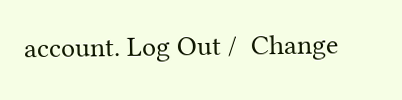account. Log Out /  Change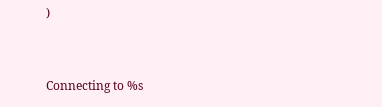)


Connecting to %s